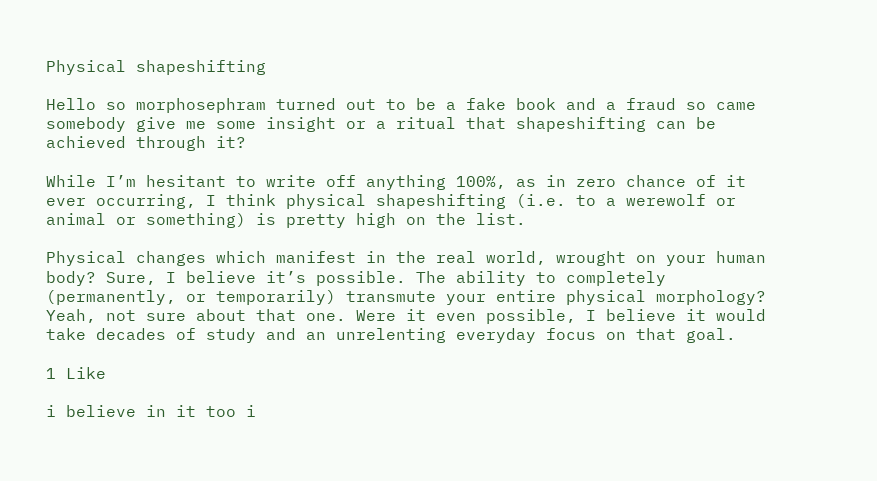Physical shapeshifting

Hello so morphosephram turned out to be a fake book and a fraud so came somebody give me some insight or a ritual that shapeshifting can be achieved through it?

While I’m hesitant to write off anything 100%, as in zero chance of it ever occurring, I think physical shapeshifting (i.e. to a werewolf or animal or something) is pretty high on the list.

Physical changes which manifest in the real world, wrought on your human body? Sure, I believe it’s possible. The ability to completely (permanently, or temporarily) transmute your entire physical morphology? Yeah, not sure about that one. Were it even possible, I believe it would take decades of study and an unrelenting everyday focus on that goal.

1 Like

i believe in it too i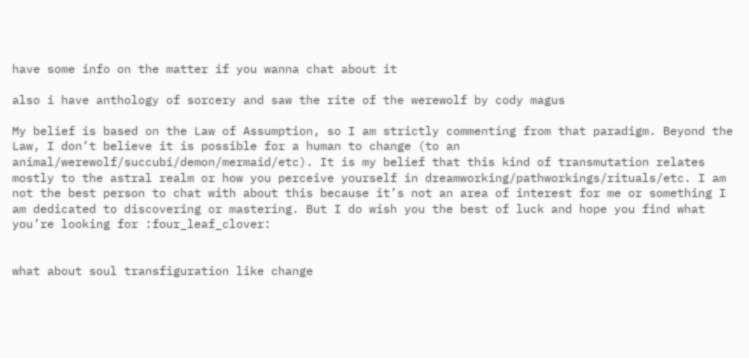have some info on the matter if you wanna chat about it

also i have anthology of sorcery and saw the rite of the werewolf by cody magus

My belief is based on the Law of Assumption, so I am strictly commenting from that paradigm. Beyond the Law, I don’t believe it is possible for a human to change (to an animal/werewolf/succubi/demon/mermaid/etc). It is my belief that this kind of transmutation relates mostly to the astral realm or how you perceive yourself in dreamworking/pathworkings/rituals/etc. I am not the best person to chat with about this because it’s not an area of interest for me or something I am dedicated to discovering or mastering. But I do wish you the best of luck and hope you find what you’re looking for :four_leaf_clover:


what about soul transfiguration like change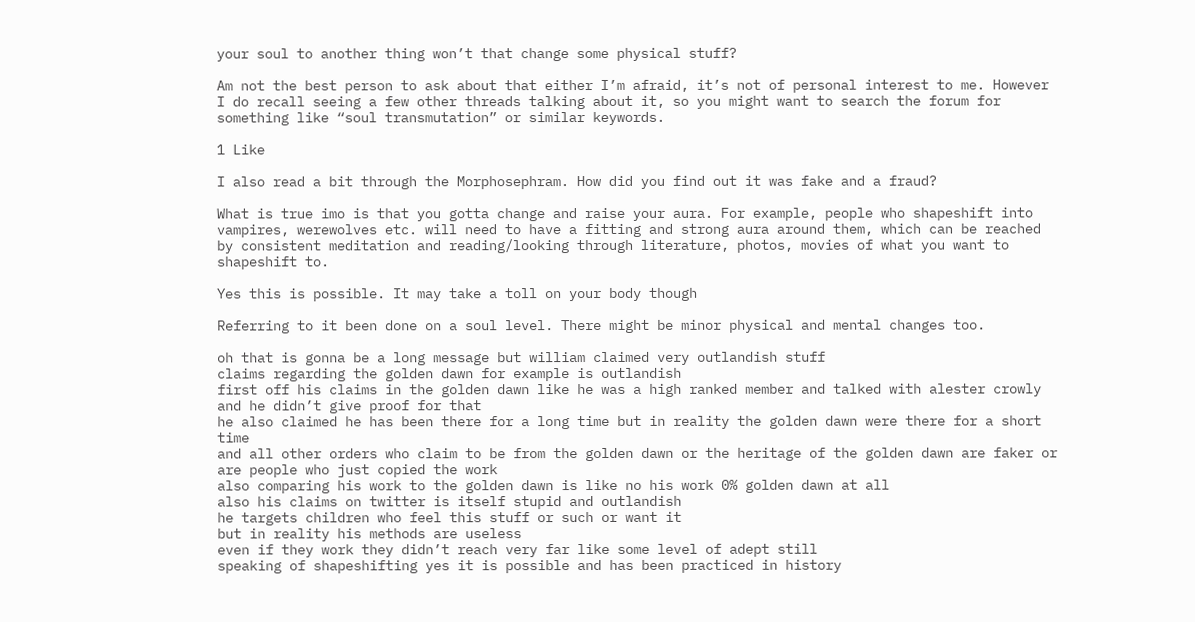your soul to another thing won’t that change some physical stuff?

Am not the best person to ask about that either I’m afraid, it’s not of personal interest to me. However I do recall seeing a few other threads talking about it, so you might want to search the forum for something like “soul transmutation” or similar keywords.

1 Like

I also read a bit through the Morphosephram. How did you find out it was fake and a fraud?

What is true imo is that you gotta change and raise your aura. For example, people who shapeshift into vampires, werewolves etc. will need to have a fitting and strong aura around them, which can be reached by consistent meditation and reading/looking through literature, photos, movies of what you want to shapeshift to.

Yes this is possible. It may take a toll on your body though

Referring to it been done on a soul level. There might be minor physical and mental changes too.

oh that is gonna be a long message but william claimed very outlandish stuff
claims regarding the golden dawn for example is outlandish
first off his claims in the golden dawn like he was a high ranked member and talked with alester crowly
and he didn’t give proof for that
he also claimed he has been there for a long time but in reality the golden dawn were there for a short time
and all other orders who claim to be from the golden dawn or the heritage of the golden dawn are faker or are people who just copied the work
also comparing his work to the golden dawn is like no his work 0% golden dawn at all
also his claims on twitter is itself stupid and outlandish
he targets children who feel this stuff or such or want it
but in reality his methods are useless
even if they work they didn’t reach very far like some level of adept still
speaking of shapeshifting yes it is possible and has been practiced in history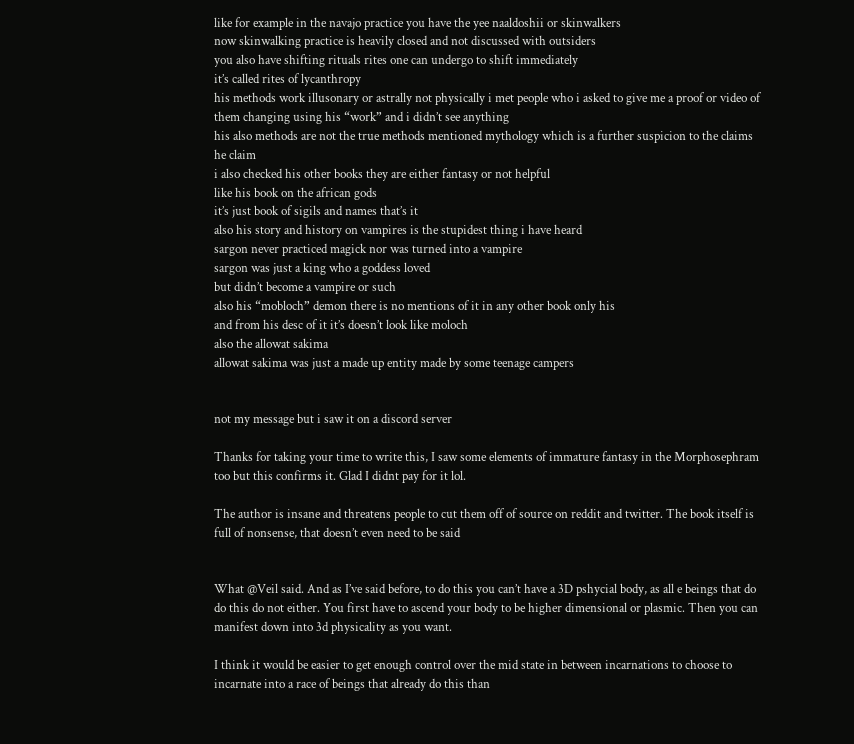like for example in the navajo practice you have the yee naaldoshii or skinwalkers
now skinwalking practice is heavily closed and not discussed with outsiders
you also have shifting rituals rites one can undergo to shift immediately
it’s called rites of lycanthropy
his methods work illusonary or astrally not physically i met people who i asked to give me a proof or video of them changing using his “work” and i didn’t see anything
his also methods are not the true methods mentioned mythology which is a further suspicion to the claims he claim
i also checked his other books they are either fantasy or not helpful
like his book on the african gods
it’s just book of sigils and names that’s it
also his story and history on vampires is the stupidest thing i have heard
sargon never practiced magick nor was turned into a vampire
sargon was just a king who a goddess loved
but didn’t become a vampire or such
also his “mobloch” demon there is no mentions of it in any other book only his
and from his desc of it it’s doesn’t look like moloch
also the allowat sakima
allowat sakima was just a made up entity made by some teenage campers


not my message but i saw it on a discord server

Thanks for taking your time to write this, I saw some elements of immature fantasy in the Morphosephram too but this confirms it. Glad I didnt pay for it lol.

The author is insane and threatens people to cut them off of source on reddit and twitter. The book itself is full of nonsense, that doesn’t even need to be said


What @Veil said. And as I’ve said before, to do this you can’t have a 3D pshycial body, as all e beings that do do this do not either. You first have to ascend your body to be higher dimensional or plasmic. Then you can manifest down into 3d physicality as you want.

I think it would be easier to get enough control over the mid state in between incarnations to choose to incarnate into a race of beings that already do this than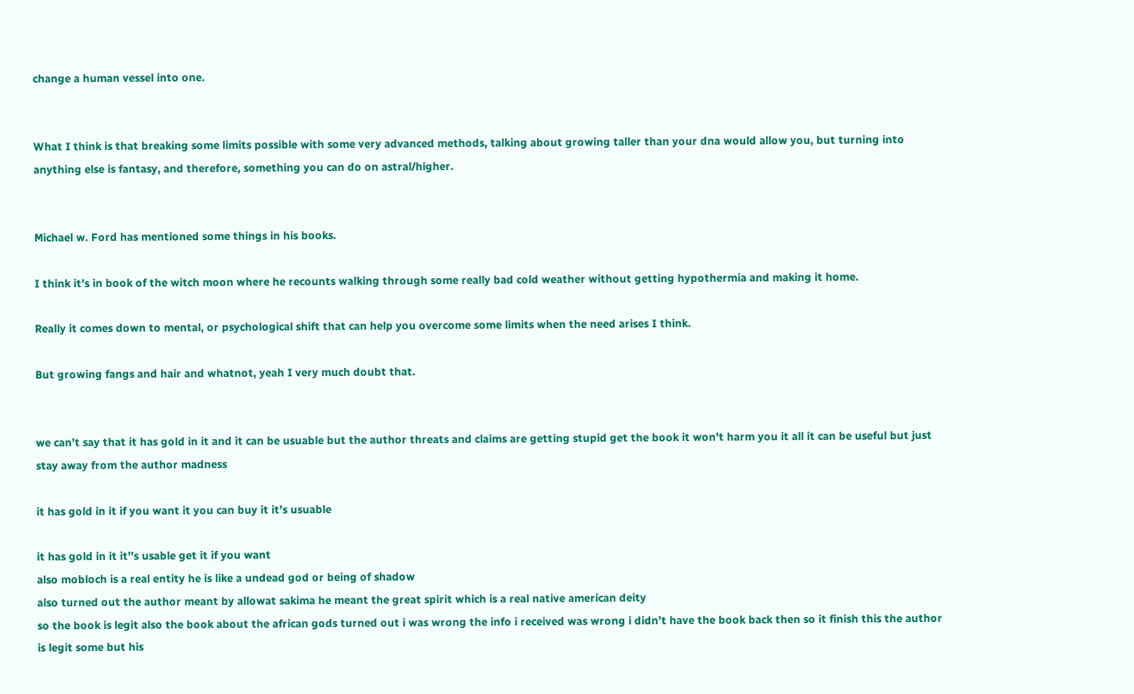change a human vessel into one.


What I think is that breaking some limits possible with some very advanced methods, talking about growing taller than your dna would allow you, but turning into anything else is fantasy, and therefore, something you can do on astral/higher.


Michael w. Ford has mentioned some things in his books.

I think it’s in book of the witch moon where he recounts walking through some really bad cold weather without getting hypothermia and making it home.

Really it comes down to mental, or psychological shift that can help you overcome some limits when the need arises I think.

But growing fangs and hair and whatnot, yeah I very much doubt that.


we can’t say that it has gold in it and it can be usuable but the author threats and claims are getting stupid get the book it won’t harm you it all it can be useful but just stay away from the author madness

it has gold in it if you want it you can buy it it’s usuable

it has gold in it it’'s usable get it if you want
also mobloch is a real entity he is like a undead god or being of shadow
also turned out the author meant by allowat sakima he meant the great spirit which is a real native american deity
so the book is legit also the book about the african gods turned out i was wrong the info i received was wrong i didn’t have the book back then so it finish this the author is legit some but his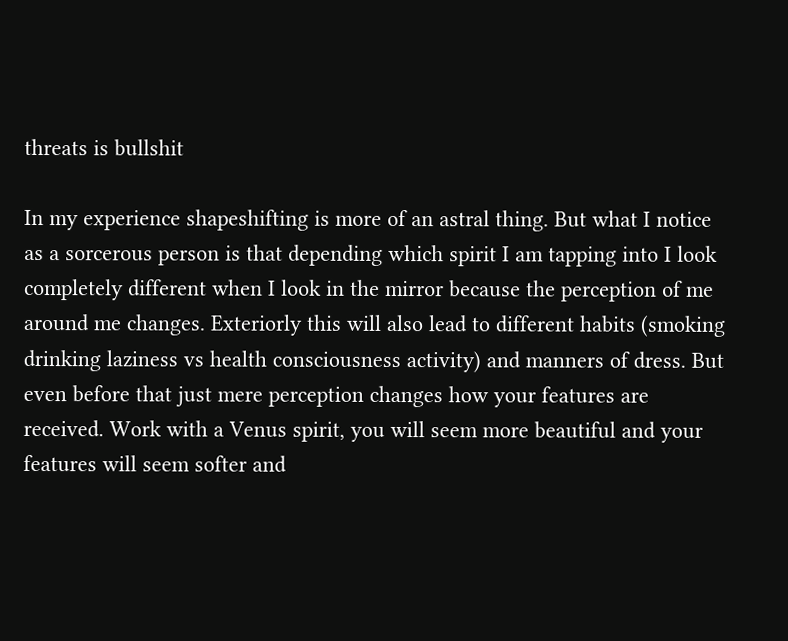threats is bullshit

In my experience shapeshifting is more of an astral thing. But what I notice as a sorcerous person is that depending which spirit I am tapping into I look completely different when I look in the mirror because the perception of me around me changes. Exteriorly this will also lead to different habits (smoking drinking laziness vs health consciousness activity) and manners of dress. But even before that just mere perception changes how your features are received. Work with a Venus spirit, you will seem more beautiful and your features will seem softer and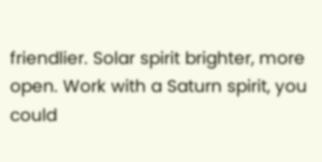friendlier. Solar spirit brighter, more open. Work with a Saturn spirit, you could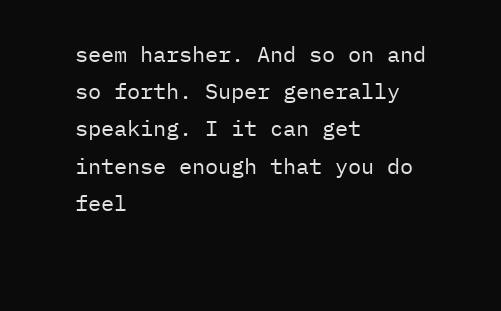seem harsher. And so on and so forth. Super generally speaking. I it can get intense enough that you do feel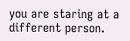you are staring at a different person.